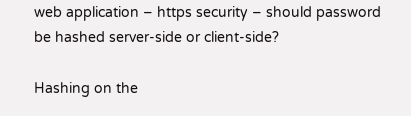web application – https security – should password be hashed server-side or client-side?

Hashing on the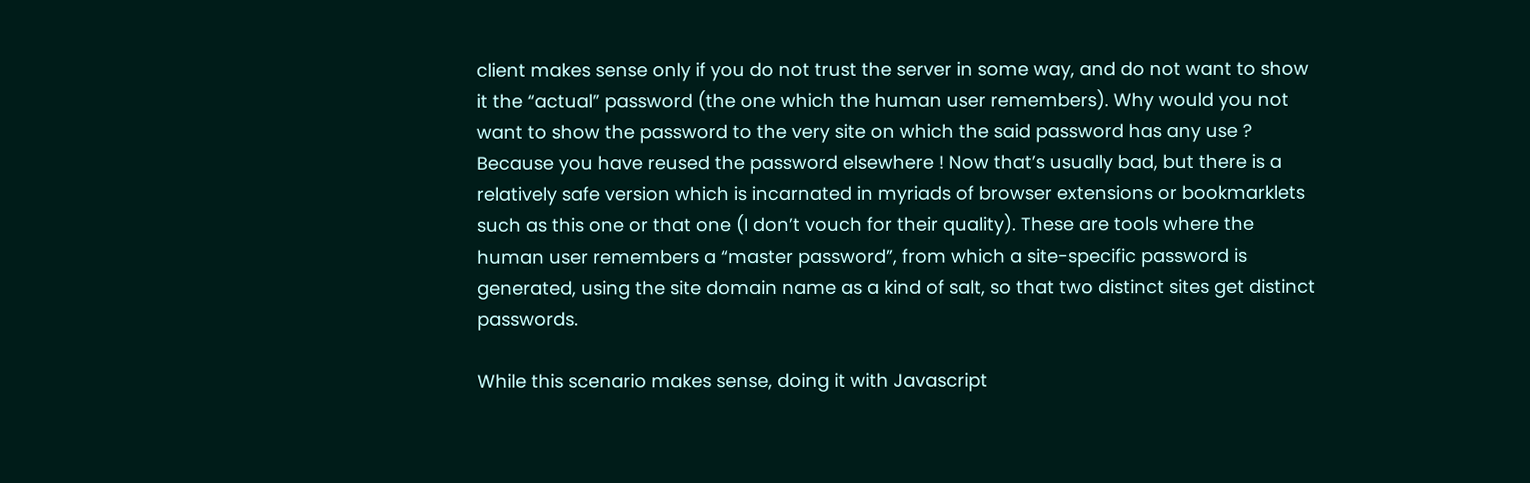client makes sense only if you do not trust the server in some way, and do not want to show it the “actual” password (the one which the human user remembers). Why would you not want to show the password to the very site on which the said password has any use ? Because you have reused the password elsewhere ! Now that’s usually bad, but there is a relatively safe version which is incarnated in myriads of browser extensions or bookmarklets such as this one or that one (I don’t vouch for their quality). These are tools where the human user remembers a “master password”, from which a site-specific password is generated, using the site domain name as a kind of salt, so that two distinct sites get distinct passwords.

While this scenario makes sense, doing it with Javascript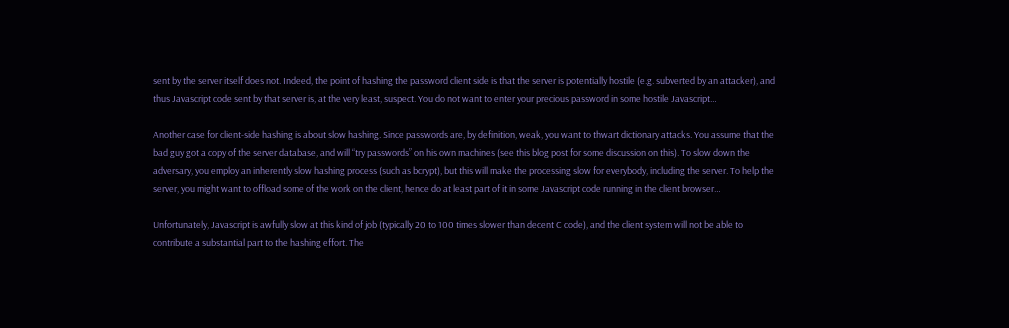sent by the server itself does not. Indeed, the point of hashing the password client side is that the server is potentially hostile (e.g. subverted by an attacker), and thus Javascript code sent by that server is, at the very least, suspect. You do not want to enter your precious password in some hostile Javascript…

Another case for client-side hashing is about slow hashing. Since passwords are, by definition, weak, you want to thwart dictionary attacks. You assume that the bad guy got a copy of the server database, and will “try passwords” on his own machines (see this blog post for some discussion on this). To slow down the adversary, you employ an inherently slow hashing process (such as bcrypt), but this will make the processing slow for everybody, including the server. To help the server, you might want to offload some of the work on the client, hence do at least part of it in some Javascript code running in the client browser…

Unfortunately, Javascript is awfully slow at this kind of job (typically 20 to 100 times slower than decent C code), and the client system will not be able to contribute a substantial part to the hashing effort. The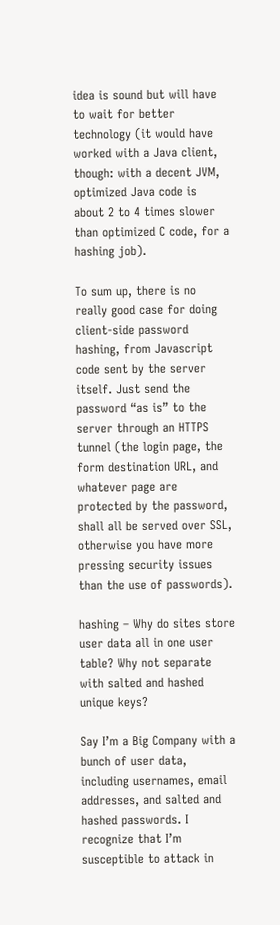idea is sound but will have to wait for better technology (it would have worked with a Java client, though: with a decent JVM, optimized Java code is about 2 to 4 times slower than optimized C code, for a hashing job).

To sum up, there is no really good case for doing client-side password hashing, from Javascript code sent by the server itself. Just send the password “as is” to the server through an HTTPS tunnel (the login page, the form destination URL, and whatever page are protected by the password, shall all be served over SSL, otherwise you have more pressing security issues than the use of passwords).

hashing – Why do sites store user data all in one user table? Why not separate with salted and hashed unique keys?

Say I’m a Big Company with a bunch of user data, including usernames, email addresses, and salted and hashed passwords. I recognize that I’m susceptible to attack in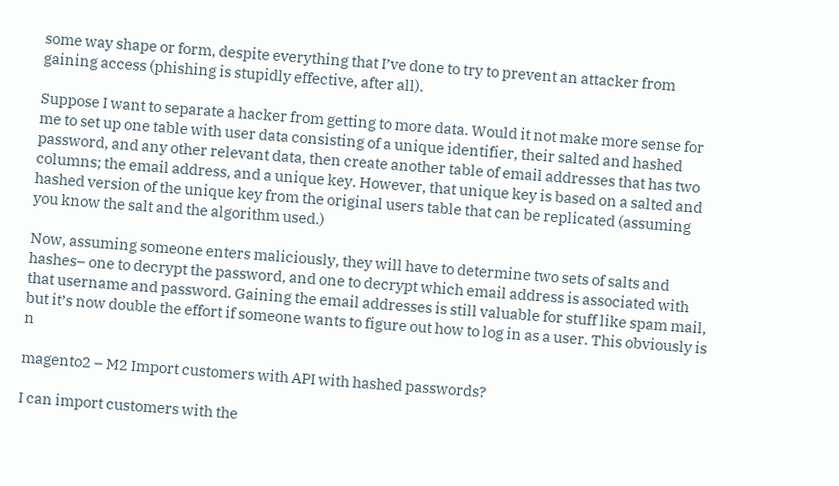some way shape or form, despite everything that I’ve done to try to prevent an attacker from gaining access (phishing is stupidly effective, after all).

Suppose I want to separate a hacker from getting to more data. Would it not make more sense for me to set up one table with user data consisting of a unique identifier, their salted and hashed password, and any other relevant data, then create another table of email addresses that has two columns; the email address, and a unique key. However, that unique key is based on a salted and hashed version of the unique key from the original users table that can be replicated (assuming you know the salt and the algorithm used.)

Now, assuming someone enters maliciously, they will have to determine two sets of salts and hashes– one to decrypt the password, and one to decrypt which email address is associated with that username and password. Gaining the email addresses is still valuable for stuff like spam mail, but it’s now double the effort if someone wants to figure out how to log in as a user. This obviously is n

magento2 – M2 Import customers with API with hashed passwords?

I can import customers with the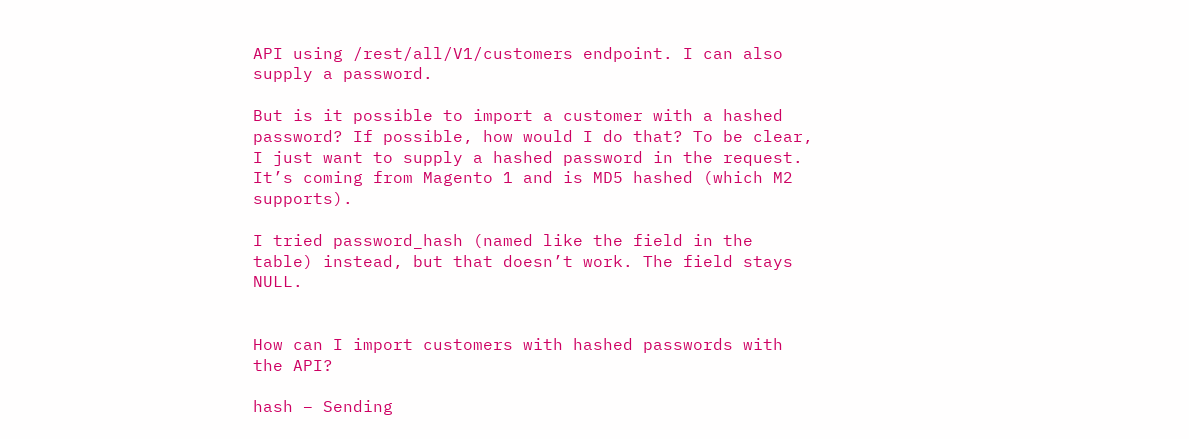API using /rest/all/V1/customers endpoint. I can also supply a password.

But is it possible to import a customer with a hashed password? If possible, how would I do that? To be clear, I just want to supply a hashed password in the request. It’s coming from Magento 1 and is MD5 hashed (which M2 supports).

I tried password_hash (named like the field in the table) instead, but that doesn’t work. The field stays NULL.


How can I import customers with hashed passwords with the API?

hash – Sending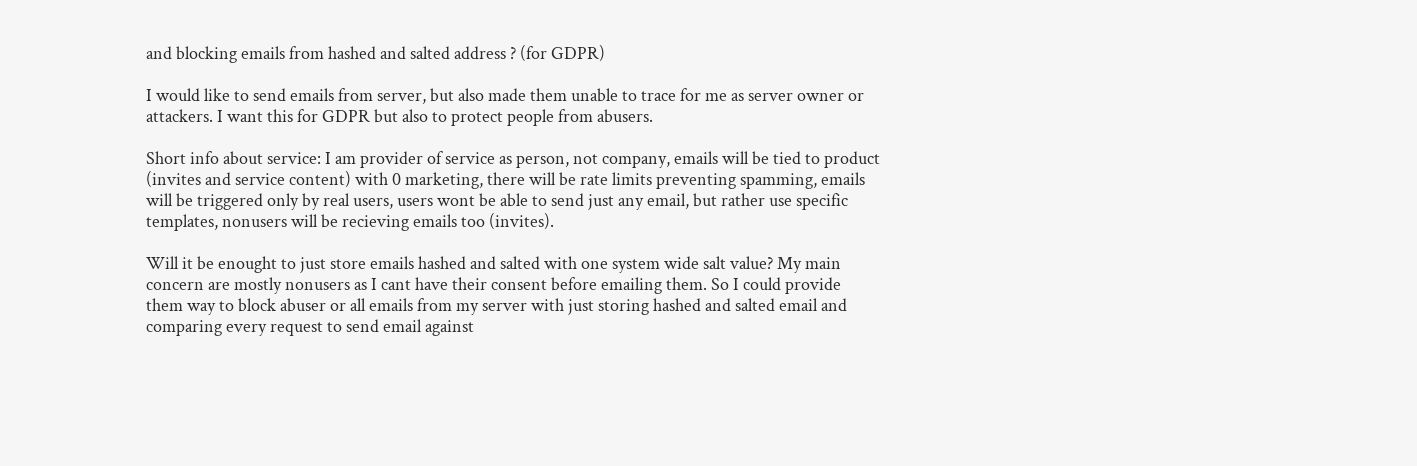and blocking emails from hashed and salted address ? (for GDPR)

I would like to send emails from server, but also made them unable to trace for me as server owner or attackers. I want this for GDPR but also to protect people from abusers.

Short info about service: I am provider of service as person, not company, emails will be tied to product (invites and service content) with 0 marketing, there will be rate limits preventing spamming, emails will be triggered only by real users, users wont be able to send just any email, but rather use specific templates, nonusers will be recieving emails too (invites).

Will it be enought to just store emails hashed and salted with one system wide salt value? My main concern are mostly nonusers as I cant have their consent before emailing them. So I could provide them way to block abuser or all emails from my server with just storing hashed and salted email and comparing every request to send email against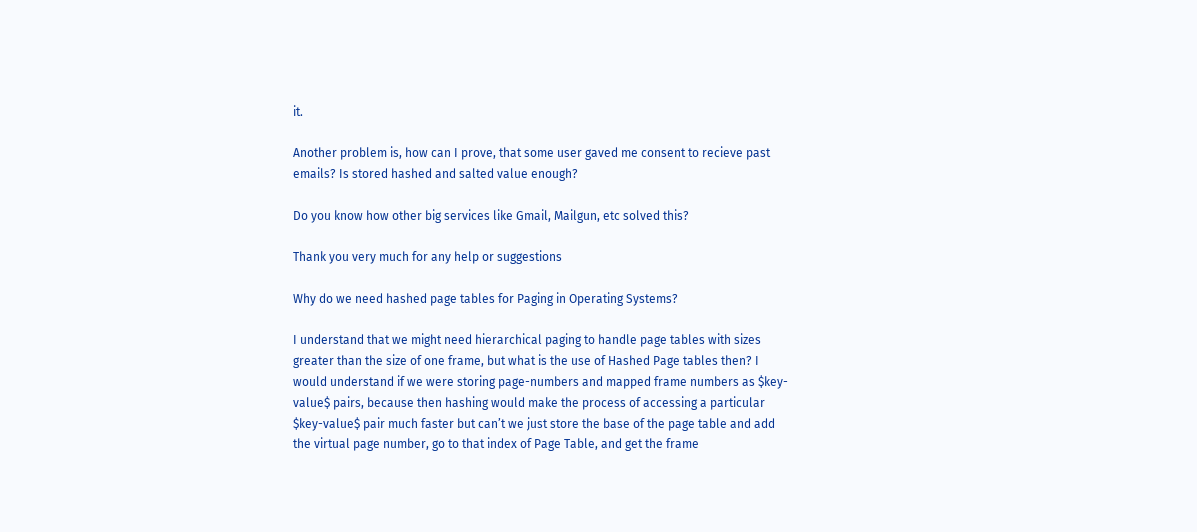it.

Another problem is, how can I prove, that some user gaved me consent to recieve past emails? Is stored hashed and salted value enough?

Do you know how other big services like Gmail, Mailgun, etc solved this?

Thank you very much for any help or suggestions

Why do we need hashed page tables for Paging in Operating Systems?

I understand that we might need hierarchical paging to handle page tables with sizes greater than the size of one frame, but what is the use of Hashed Page tables then? I would understand if we were storing page-numbers and mapped frame numbers as $key-value$ pairs, because then hashing would make the process of accessing a particular $key-value$ pair much faster but can’t we just store the base of the page table and add the virtual page number, go to that index of Page Table, and get the frame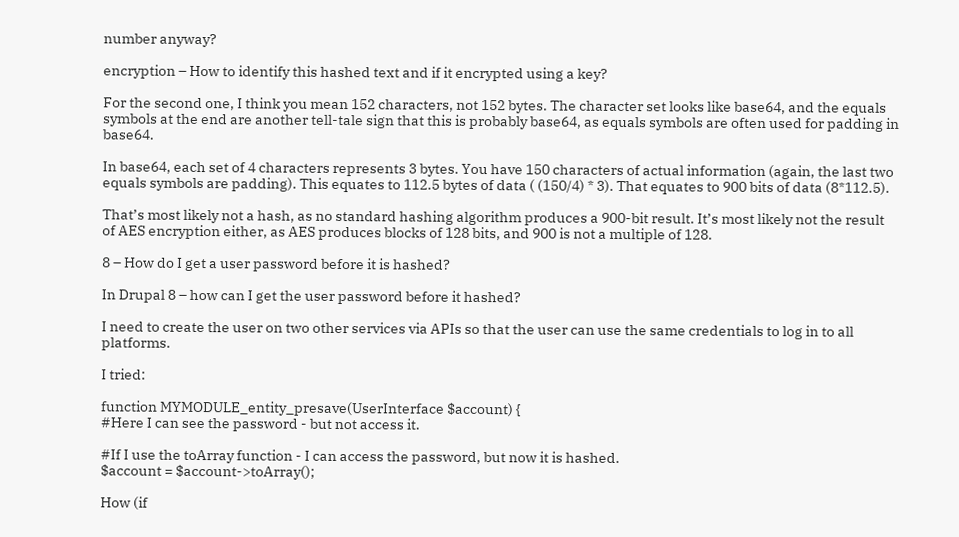number anyway?

encryption – How to identify this hashed text and if it encrypted using a key?

For the second one, I think you mean 152 characters, not 152 bytes. The character set looks like base64, and the equals symbols at the end are another tell-tale sign that this is probably base64, as equals symbols are often used for padding in base64.

In base64, each set of 4 characters represents 3 bytes. You have 150 characters of actual information (again, the last two equals symbols are padding). This equates to 112.5 bytes of data ( (150/4) * 3). That equates to 900 bits of data (8*112.5).

That’s most likely not a hash, as no standard hashing algorithm produces a 900-bit result. It’s most likely not the result of AES encryption either, as AES produces blocks of 128 bits, and 900 is not a multiple of 128.

8 – How do I get a user password before it is hashed?

In Drupal 8 – how can I get the user password before it hashed?

I need to create the user on two other services via APIs so that the user can use the same credentials to log in to all platforms.

I tried:

function MYMODULE_entity_presave(UserInterface $account) {
#Here I can see the password - but not access it.

#If I use the toArray function - I can access the password, but now it is hashed.
$account = $account->toArray();

How (if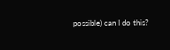possible) can I do this?